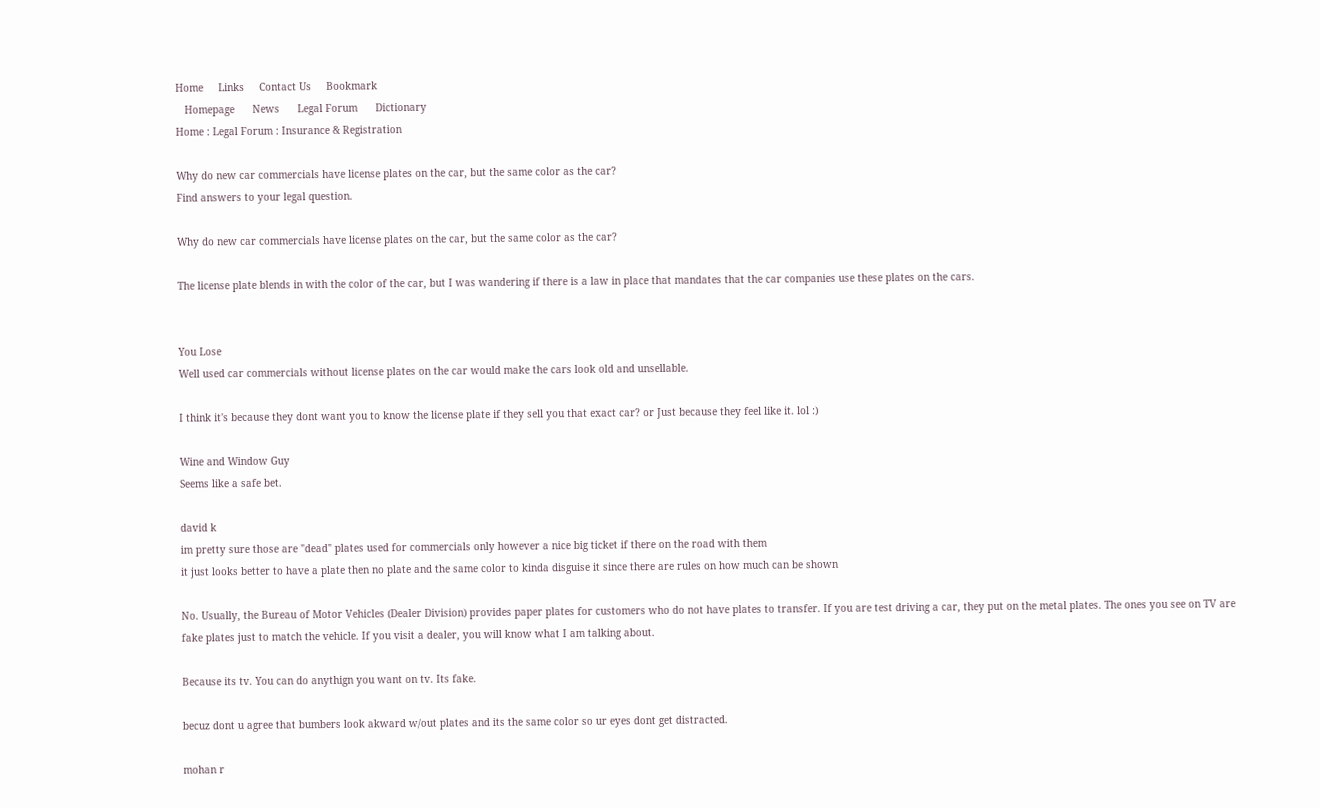Home     Links     Contact Us     Bookmark
   Homepage      News      Legal Forum      Dictionary
Home : Legal Forum : Insurance & Registration

Why do new car commercials have license plates on the car, but the same color as the car?
Find answers to your legal question.

Why do new car commercials have license plates on the car, but the same color as the car?

The license plate blends in with the color of the car, but I was wandering if there is a law in place that mandates that the car companies use these plates on the cars.


You Lose
Well used car commercials without license plates on the car would make the cars look old and unsellable.

I think it's because they dont want you to know the license plate if they sell you that exact car? or Just because they feel like it. lol :)

Wine and Window Guy
Seems like a safe bet.

david k
im pretty sure those are "dead" plates used for commercials only however a nice big ticket if there on the road with them
it just looks better to have a plate then no plate and the same color to kinda disguise it since there are rules on how much can be shown

No. Usually, the Bureau of Motor Vehicles (Dealer Division) provides paper plates for customers who do not have plates to transfer. If you are test driving a car, they put on the metal plates. The ones you see on TV are fake plates just to match the vehicle. If you visit a dealer, you will know what I am talking about.

Because its tv. You can do anythign you want on tv. Its fake.

becuz dont u agree that bumbers look akward w/out plates and its the same color so ur eyes dont get distracted.

mohan r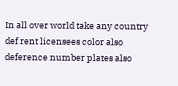In all over world take any country def rent licensees color also deference number plates also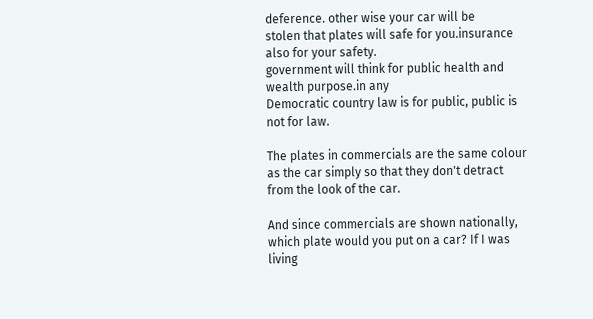deference. other wise your car will be
stolen that plates will safe for you.insurance also for your safety.
government will think for public health and wealth purpose.in any
Democratic country law is for public, public is not for law.

The plates in commercials are the same colour as the car simply so that they don't detract from the look of the car.

And since commercials are shown nationally, which plate would you put on a car? If I was living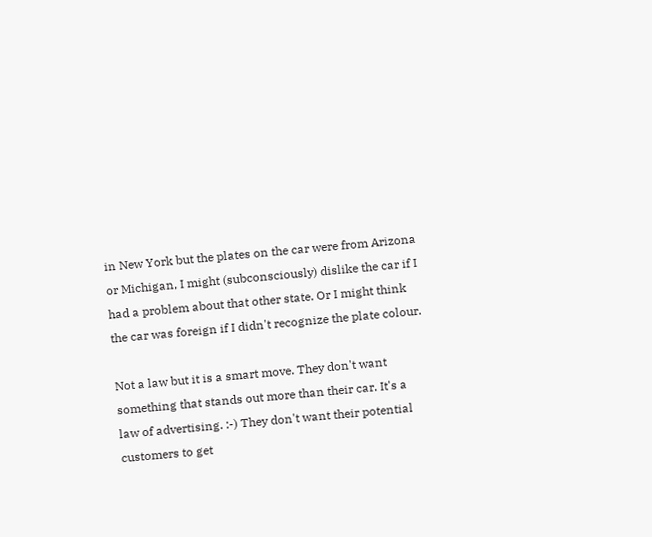in New York but the plates on the car were from Arizona or Michigan, I might (subconsciously) dislike the car if I had a problem about that other state. Or I might think the car was foreign if I didn't recognize the plate colour.

Not a law but it is a smart move. They don't want something that stands out more than their car. It's a law of advertising. :-) They don't want their potential customers to get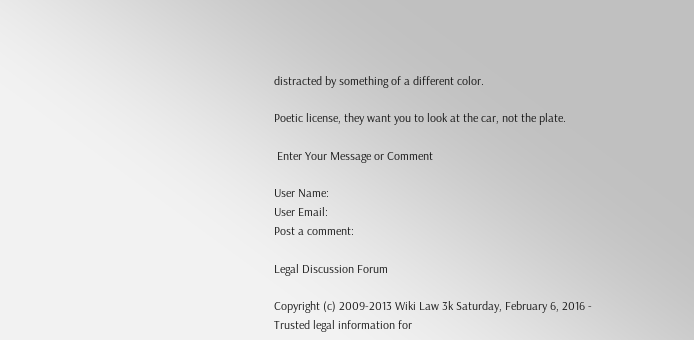distracted by something of a different color.

Poetic license, they want you to look at the car, not the plate.

 Enter Your Message or Comment

User Name:
User Email:
Post a comment:

Legal Discussion Forum

Copyright (c) 2009-2013 Wiki Law 3k Saturday, February 6, 2016 - Trusted legal information for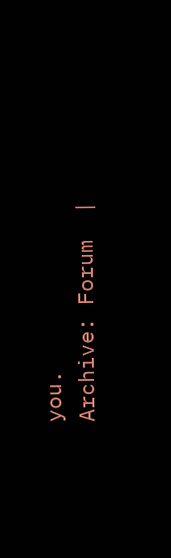you.
Archive: Forum  |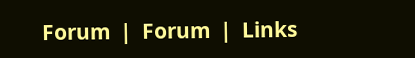Forum  |  Forum  |  Links